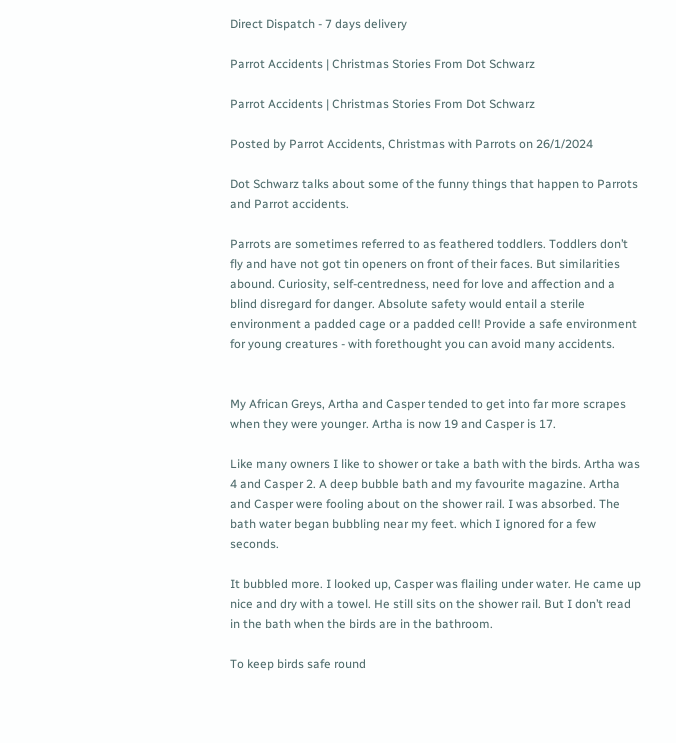Direct Dispatch - 7 days delivery

Parrot Accidents | Christmas Stories From Dot Schwarz

Parrot Accidents | Christmas Stories From Dot Schwarz

Posted by Parrot Accidents, Christmas with Parrots on 26/1/2024

Dot Schwarz talks about some of the funny things that happen to Parrots and Parrot accidents.

Parrots are sometimes referred to as feathered toddlers. Toddlers don’t fly and have not got tin openers on front of their faces. But similarities abound. Curiosity, self-centredness, need for love and affection and a blind disregard for danger. Absolute safety would entail a sterile environment a padded cage or a padded cell! Provide a safe environment for young creatures - with forethought you can avoid many accidents.


My African Greys, Artha and Casper tended to get into far more scrapes when they were younger. Artha is now 19 and Casper is 17.

Like many owners I like to shower or take a bath with the birds. Artha was 4 and Casper 2. A deep bubble bath and my favourite magazine. Artha and Casper were fooling about on the shower rail. I was absorbed. The bath water began bubbling near my feet. which I ignored for a few seconds.

It bubbled more. I looked up, Casper was flailing under water. He came up nice and dry with a towel. He still sits on the shower rail. But I don’t read in the bath when the birds are in the bathroom.

To keep birds safe round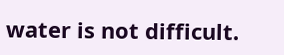water is not difficult.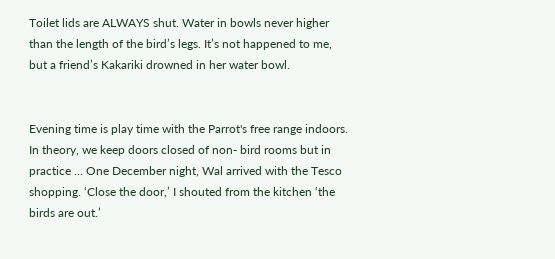Toilet lids are ALWAYS shut. Water in bowls never higher than the length of the bird’s legs. It’s not happened to me, but a friend’s Kakariki drowned in her water bowl.


Evening time is play time with the Parrot's free range indoors. In theory, we keep doors closed of non- bird rooms but in practice … One December night, Wal arrived with the Tesco shopping. ‘Close the door,’ I shouted from the kitchen ‘the birds are out.’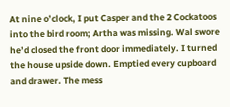At nine o’clock, I put Casper and the 2 Cockatoos into the bird room; Artha was missing. Wal swore he’d closed the front door immediately. I turned the house upside down. Emptied every cupboard and drawer. The mess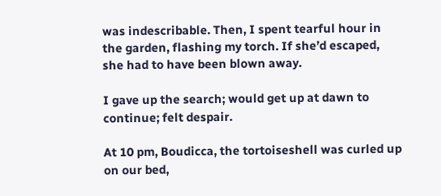was indescribable. Then, I spent tearful hour in the garden, flashing my torch. If she’d escaped, she had to have been blown away.

I gave up the search; would get up at dawn to continue; felt despair.

At 10 pm, Boudicca, the tortoiseshell was curled up on our bed,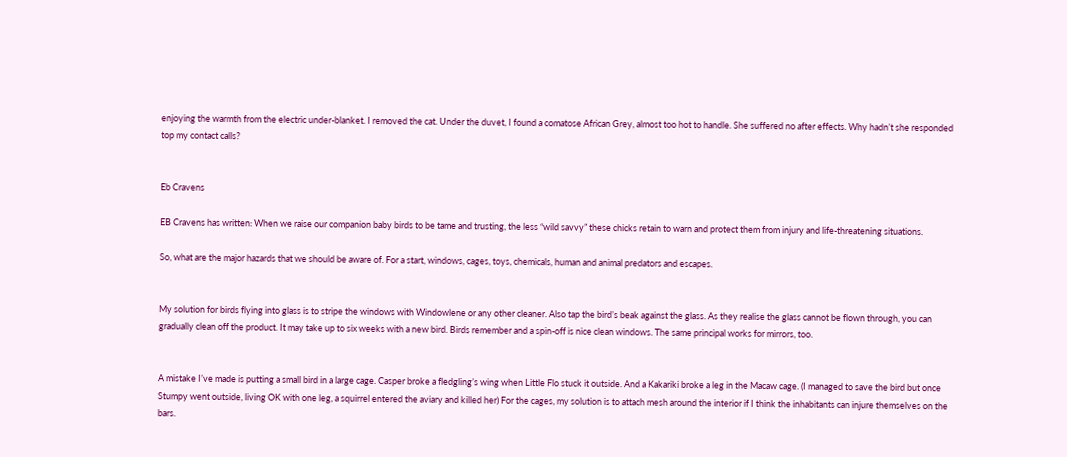enjoying the warmth from the electric under-blanket. I removed the cat. Under the duvet, I found a comatose African Grey, almost too hot to handle. She suffered no after effects. Why hadn’t she responded top my contact calls?


Eb Cravens

EB Cravens has written: When we raise our companion baby birds to be tame and trusting, the less “wild savvy” these chicks retain to warn and protect them from injury and life-threatening situations.

So, what are the major hazards that we should be aware of. For a start, windows, cages, toys, chemicals, human and animal predators and escapes.


My solution for birds flying into glass is to stripe the windows with Windowlene or any other cleaner. Also tap the bird’s beak against the glass. As they realise the glass cannot be flown through, you can gradually clean off the product. It may take up to six weeks with a new bird. Birds remember and a spin-off is nice clean windows. The same principal works for mirrors, too.


A mistake I’ve made is putting a small bird in a large cage. Casper broke a fledgling’s wing when Little Flo stuck it outside. And a Kakariki broke a leg in the Macaw cage. (I managed to save the bird but once Stumpy went outside, living OK with one leg, a squirrel entered the aviary and killed her) For the cages, my solution is to attach mesh around the interior if I think the inhabitants can injure themselves on the bars.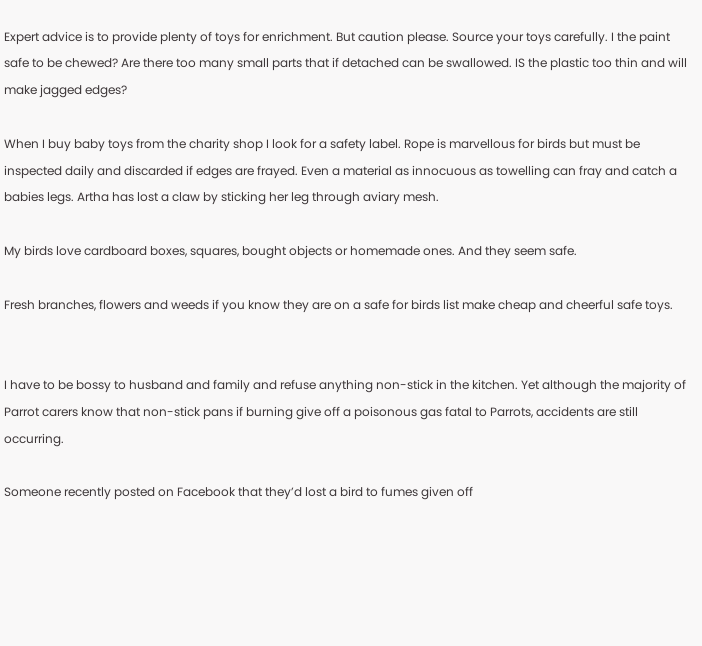Expert advice is to provide plenty of toys for enrichment. But caution please. Source your toys carefully. I the paint safe to be chewed? Are there too many small parts that if detached can be swallowed. IS the plastic too thin and will make jagged edges?

When I buy baby toys from the charity shop I look for a safety label. Rope is marvellous for birds but must be inspected daily and discarded if edges are frayed. Even a material as innocuous as towelling can fray and catch a babies legs. Artha has lost a claw by sticking her leg through aviary mesh.

My birds love cardboard boxes, squares, bought objects or homemade ones. And they seem safe.

Fresh branches, flowers and weeds if you know they are on a safe for birds list make cheap and cheerful safe toys.


I have to be bossy to husband and family and refuse anything non-stick in the kitchen. Yet although the majority of Parrot carers know that non-stick pans if burning give off a poisonous gas fatal to Parrots, accidents are still occurring.

Someone recently posted on Facebook that they’d lost a bird to fumes given off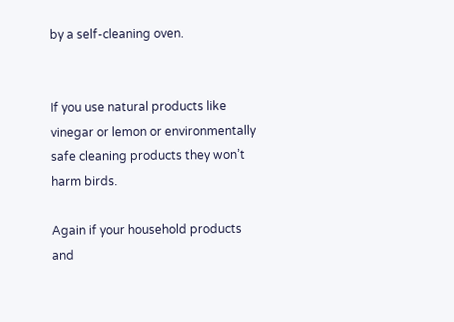by a self-cleaning oven.


If you use natural products like vinegar or lemon or environmentally safe cleaning products they won’t harm birds.

Again if your household products and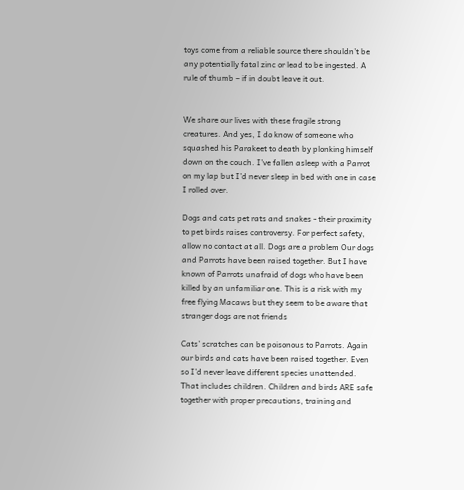toys come from a reliable source there shouldn’t be any potentially fatal zinc or lead to be ingested. A rule of thumb – if in doubt leave it out.


We share our lives with these fragile strong creatures. And yes, I do know of someone who squashed his Parakeet to death by plonking himself down on the couch. I’ve fallen asleep with a Parrot on my lap but I’d never sleep in bed with one in case I rolled over.

Dogs and cats pet rats and snakes - their proximity to pet birds raises controversy. For perfect safety, allow no contact at all. Dogs are a problem Our dogs and Parrots have been raised together. But I have known of Parrots unafraid of dogs who have been killed by an unfamiliar one. This is a risk with my free flying Macaws but they seem to be aware that stranger dogs are not friends

Cats’ scratches can be poisonous to Parrots. Again our birds and cats have been raised together. Even so I’d never leave different species unattended. That includes children. Children and birds ARE safe together with proper precautions, training and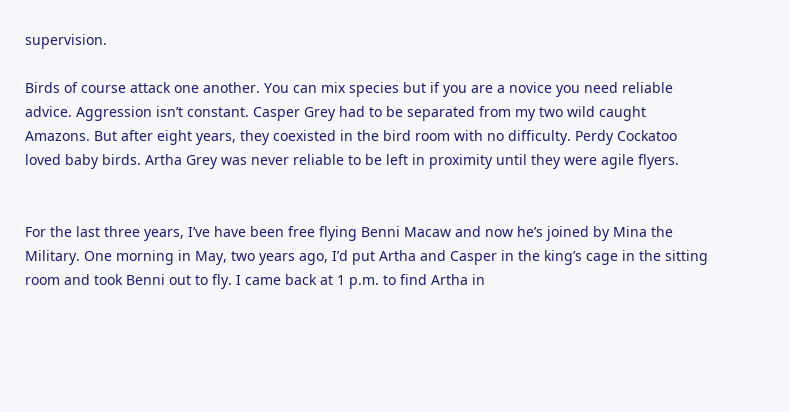supervision.

Birds of course attack one another. You can mix species but if you are a novice you need reliable advice. Aggression isn’t constant. Casper Grey had to be separated from my two wild caught Amazons. But after eight years, they coexisted in the bird room with no difficulty. Perdy Cockatoo loved baby birds. Artha Grey was never reliable to be left in proximity until they were agile flyers.


For the last three years, I’ve have been free flying Benni Macaw and now he’s joined by Mina the Military. One morning in May, two years ago, I’d put Artha and Casper in the king’s cage in the sitting room and took Benni out to fly. I came back at 1 p.m. to find Artha in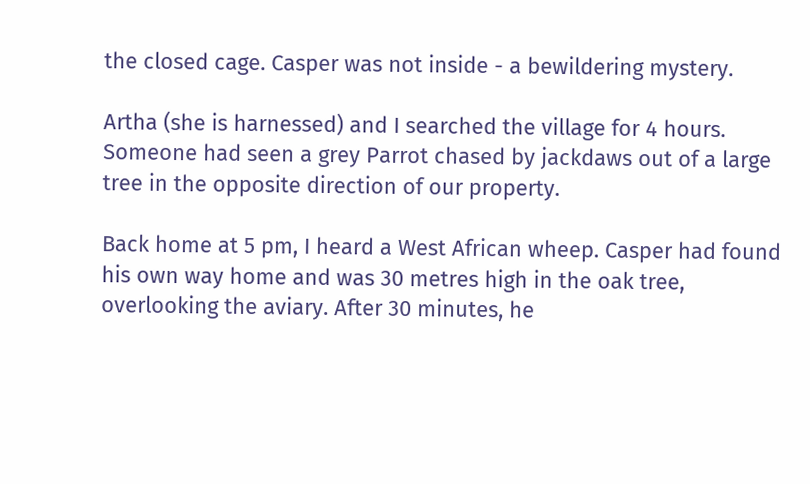the closed cage. Casper was not inside - a bewildering mystery.

Artha (she is harnessed) and I searched the village for 4 hours. Someone had seen a grey Parrot chased by jackdaws out of a large tree in the opposite direction of our property.

Back home at 5 pm, I heard a West African wheep. Casper had found his own way home and was 30 metres high in the oak tree, overlooking the aviary. After 30 minutes, he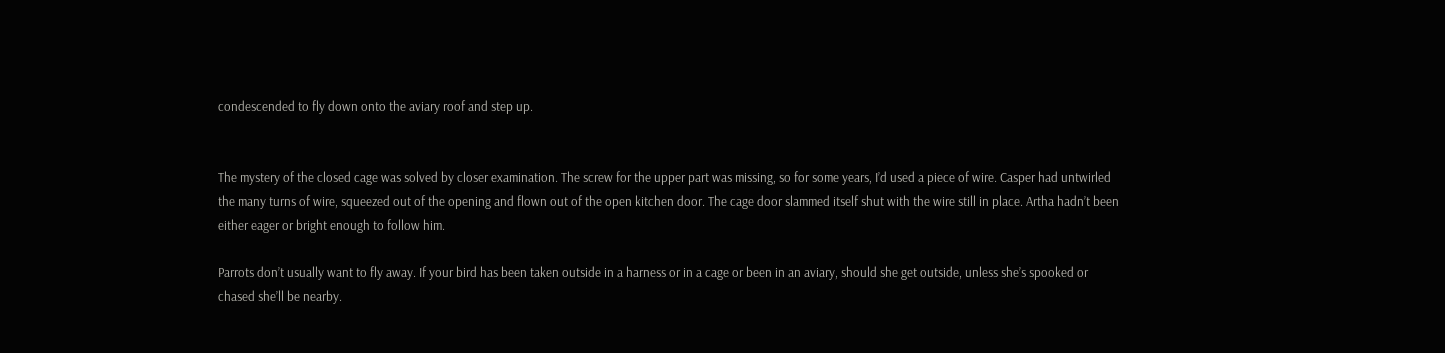condescended to fly down onto the aviary roof and step up.


The mystery of the closed cage was solved by closer examination. The screw for the upper part was missing, so for some years, I’d used a piece of wire. Casper had untwirled the many turns of wire, squeezed out of the opening and flown out of the open kitchen door. The cage door slammed itself shut with the wire still in place. Artha hadn’t been either eager or bright enough to follow him.

Parrots don’t usually want to fly away. If your bird has been taken outside in a harness or in a cage or been in an aviary, should she get outside, unless she’s spooked or chased she’ll be nearby.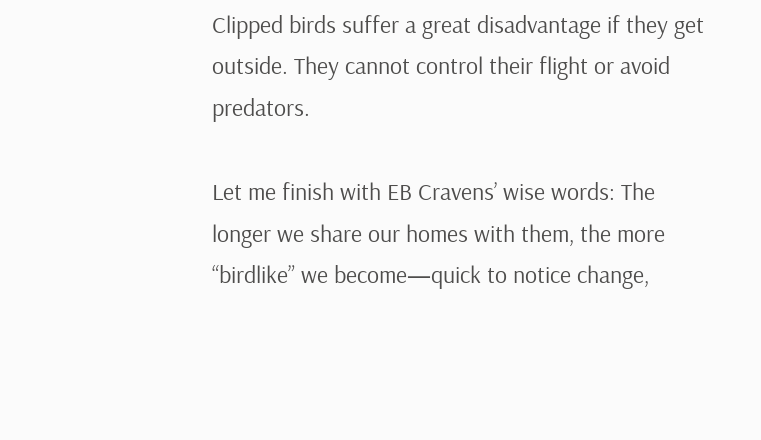Clipped birds suffer a great disadvantage if they get outside. They cannot control their flight or avoid predators.

Let me finish with EB Cravens’ wise words: The longer we share our homes with them, the more “birdlike” we become—quick to notice change,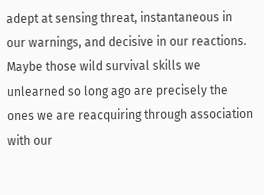adept at sensing threat, instantaneous in our warnings, and decisive in our reactions. Maybe those wild survival skills we unlearned so long ago are precisely the ones we are reacquiring through association with our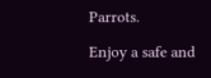Parrots.

Enjoy a safe and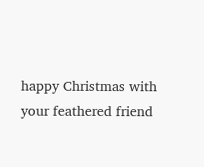happy Christmas with your feathered friend